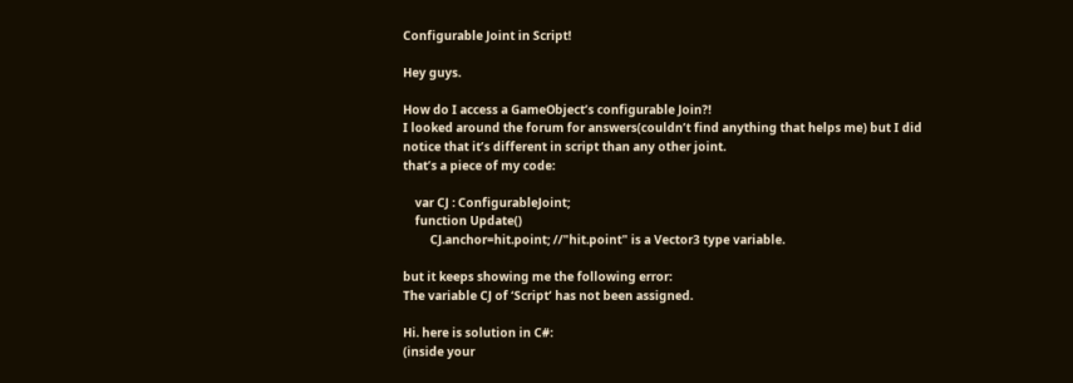Configurable Joint in Script!

Hey guys.

How do I access a GameObject’s configurable Join?!
I looked around the forum for answers(couldn’t find anything that helps me) but I did notice that it’s different in script than any other joint.
that’s a piece of my code:

    var CJ : ConfigurableJoint;
    function Update()
         CJ.anchor=hit.point; //"hit.point" is a Vector3 type variable.

but it keeps showing me the following error:
The variable CJ of ‘Script’ has not been assigned.

Hi. here is solution in C#:
(inside your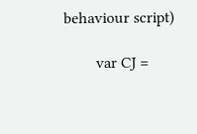behaviour script)

        var CJ =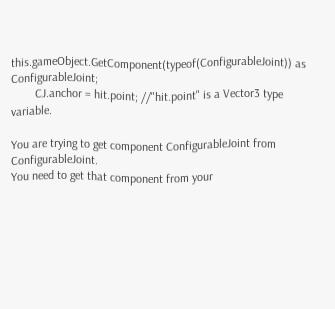this.gameObject.GetComponent(typeof(ConfigurableJoint)) as ConfigurableJoint;
        CJ.anchor = hit.point; //"hit.point" is a Vector3 type variable.

You are trying to get component ConfigurableJoint from ConfigurableJoint.
You need to get that component from your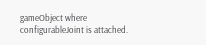gameObject where configurableJoint is attached.